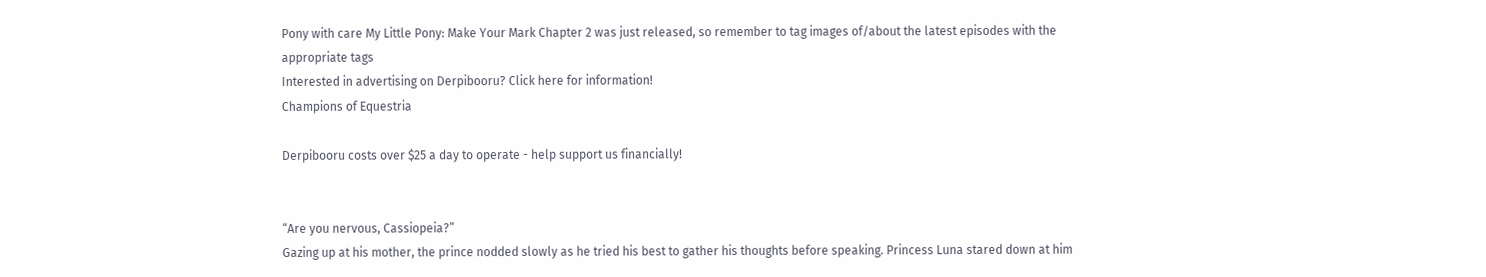Pony with care My Little Pony: Make Your Mark Chapter 2 was just released, so remember to tag images of/about the latest episodes with the appropriate tags
Interested in advertising on Derpibooru? Click here for information!
Champions of Equestria

Derpibooru costs over $25 a day to operate - help support us financially!


“Are you nervous, Cassiopeia?”
Gazing up at his mother, the prince nodded slowly as he tried his best to gather his thoughts before speaking. Princess Luna stared down at him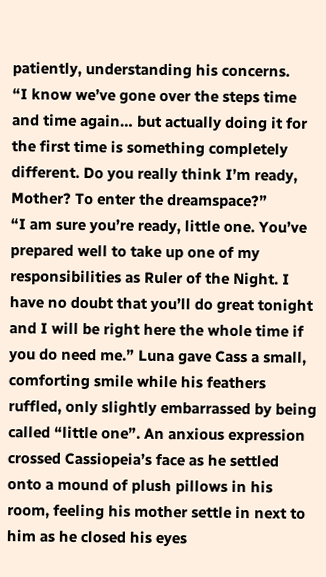patiently, understanding his concerns.
“I know we’ve gone over the steps time and time again… but actually doing it for the first time is something completely different. Do you really think I’m ready, Mother? To enter the dreamspace?”
“I am sure you’re ready, little one. You’ve prepared well to take up one of my responsibilities as Ruler of the Night. I have no doubt that you’ll do great tonight and I will be right here the whole time if you do need me.” Luna gave Cass a small, comforting smile while his feathers ruffled, only slightly embarrassed by being called “little one”. An anxious expression crossed Cassiopeia’s face as he settled onto a mound of plush pillows in his room, feeling his mother settle in next to him as he closed his eyes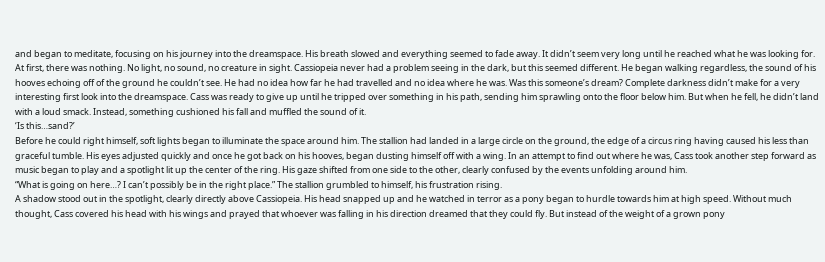and began to meditate, focusing on his journey into the dreamspace. His breath slowed and everything seemed to fade away. It didn’t seem very long until he reached what he was looking for.
At first, there was nothing. No light, no sound, no creature in sight. Cassiopeia never had a problem seeing in the dark, but this seemed different. He began walking regardless, the sound of his hooves echoing off of the ground he couldn’t see. He had no idea how far he had travelled and no idea where he was. Was this someone’s dream? Complete darkness didn’t make for a very interesting first look into the dreamspace. Cass was ready to give up until he tripped over something in his path, sending him sprawling onto the floor below him. But when he fell, he didn’t land with a loud smack. Instead, something cushioned his fall and muffled the sound of it.
‘Is this…sand?’
Before he could right himself, soft lights began to illuminate the space around him. The stallion had landed in a large circle on the ground, the edge of a circus ring having caused his less than graceful tumble. His eyes adjusted quickly and once he got back on his hooves, began dusting himself off with a wing. In an attempt to find out where he was, Cass took another step forward as music began to play and a spotlight lit up the center of the ring. His gaze shifted from one side to the other, clearly confused by the events unfolding around him.
“What is going on here…? I can’t possibly be in the right place.” The stallion grumbled to himself, his frustration rising.
A shadow stood out in the spotlight, clearly directly above Cassiopeia. His head snapped up and he watched in terror as a pony began to hurdle towards him at high speed. Without much thought, Cass covered his head with his wings and prayed that whoever was falling in his direction dreamed that they could fly. But instead of the weight of a grown pony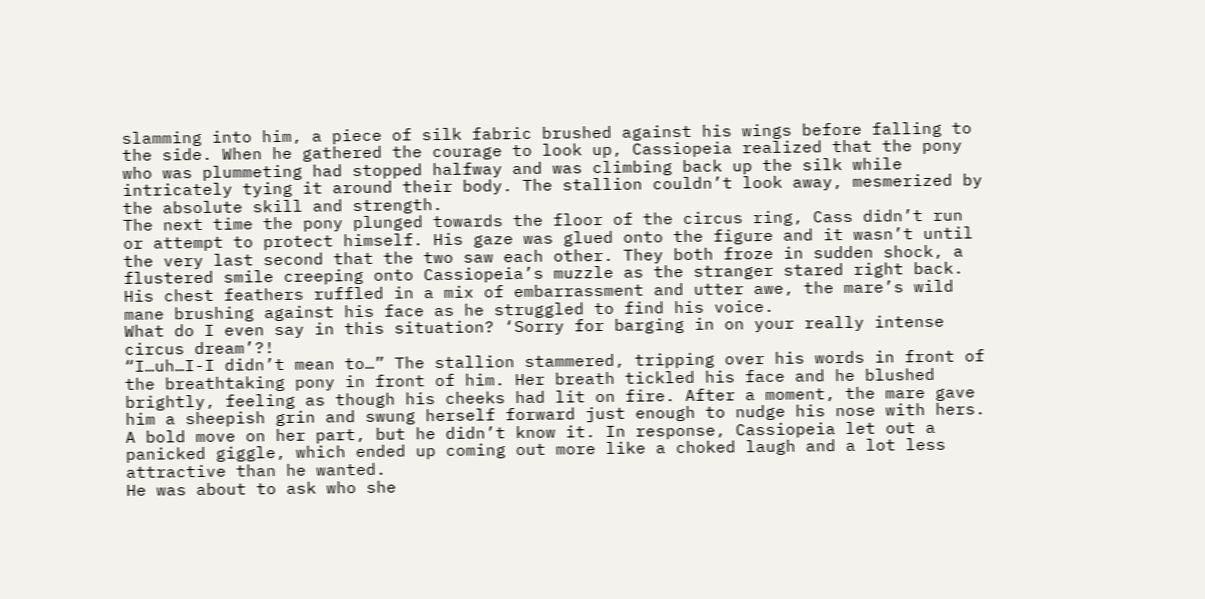slamming into him, a piece of silk fabric brushed against his wings before falling to the side. When he gathered the courage to look up, Cassiopeia realized that the pony who was plummeting had stopped halfway and was climbing back up the silk while intricately tying it around their body. The stallion couldn’t look away, mesmerized by the absolute skill and strength.
The next time the pony plunged towards the floor of the circus ring, Cass didn’t run or attempt to protect himself. His gaze was glued onto the figure and it wasn’t until the very last second that the two saw each other. They both froze in sudden shock, a flustered smile creeping onto Cassiopeia’s muzzle as the stranger stared right back. His chest feathers ruffled in a mix of embarrassment and utter awe, the mare’s wild mane brushing against his face as he struggled to find his voice.
What do I even say in this situation? ‘Sorry for barging in on your really intense circus dream’?!
“I…uh…I-I didn’t mean to…” The stallion stammered, tripping over his words in front of the breathtaking pony in front of him. Her breath tickled his face and he blushed brightly, feeling as though his cheeks had lit on fire. After a moment, the mare gave him a sheepish grin and swung herself forward just enough to nudge his nose with hers. A bold move on her part, but he didn’t know it. In response, Cassiopeia let out a panicked giggle, which ended up coming out more like a choked laugh and a lot less attractive than he wanted.
He was about to ask who she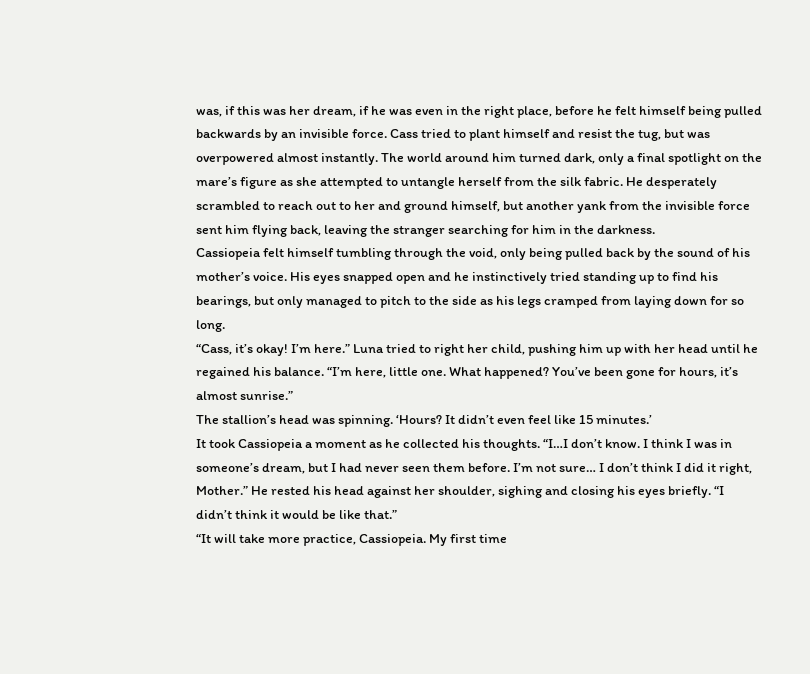was, if this was her dream, if he was even in the right place, before he felt himself being pulled backwards by an invisible force. Cass tried to plant himself and resist the tug, but was overpowered almost instantly. The world around him turned dark, only a final spotlight on the mare’s figure as she attempted to untangle herself from the silk fabric. He desperately scrambled to reach out to her and ground himself, but another yank from the invisible force sent him flying back, leaving the stranger searching for him in the darkness.
Cassiopeia felt himself tumbling through the void, only being pulled back by the sound of his mother’s voice. His eyes snapped open and he instinctively tried standing up to find his bearings, but only managed to pitch to the side as his legs cramped from laying down for so long.
“Cass, it’s okay! I’m here.” Luna tried to right her child, pushing him up with her head until he regained his balance. “I’m here, little one. What happened? You’ve been gone for hours, it’s almost sunrise.”
The stallion’s head was spinning. ‘Hours? It didn’t even feel like 15 minutes.’
It took Cassiopeia a moment as he collected his thoughts. “I…I don’t know. I think I was in someone’s dream, but I had never seen them before. I’m not sure… I don’t think I did it right, Mother.” He rested his head against her shoulder, sighing and closing his eyes briefly. “I didn’t think it would be like that.”
“It will take more practice, Cassiopeia. My first time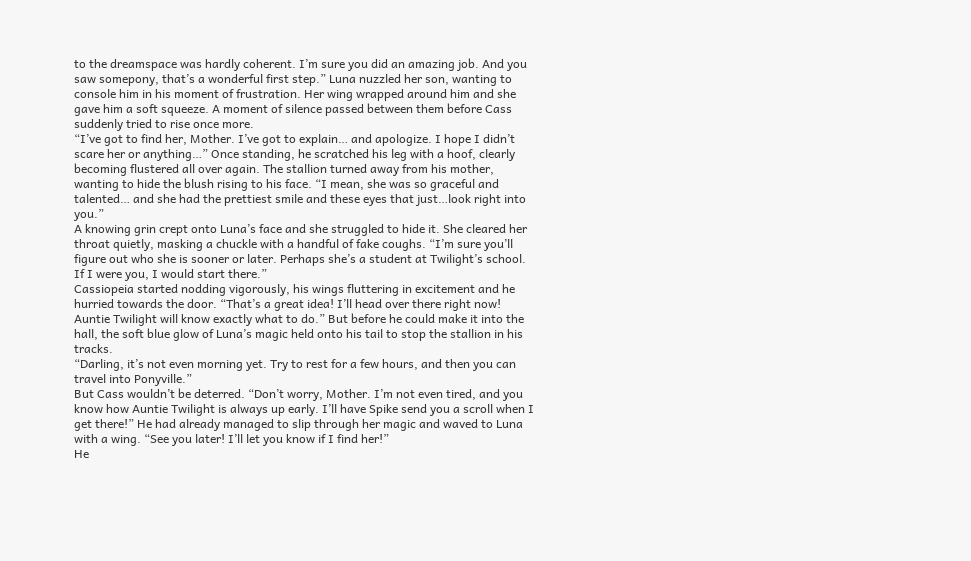to the dreamspace was hardly coherent. I’m sure you did an amazing job. And you saw somepony, that’s a wonderful first step.” Luna nuzzled her son, wanting to console him in his moment of frustration. Her wing wrapped around him and she gave him a soft squeeze. A moment of silence passed between them before Cass suddenly tried to rise once more.
“I’ve got to find her, Mother. I’ve got to explain… and apologize. I hope I didn’t scare her or anything…” Once standing, he scratched his leg with a hoof, clearly becoming flustered all over again. The stallion turned away from his mother, wanting to hide the blush rising to his face. “I mean, she was so graceful and talented… and she had the prettiest smile and these eyes that just…look right into you.”
A knowing grin crept onto Luna’s face and she struggled to hide it. She cleared her throat quietly, masking a chuckle with a handful of fake coughs. “I’m sure you’ll figure out who she is sooner or later. Perhaps she’s a student at Twilight’s school. If I were you, I would start there.”
Cassiopeia started nodding vigorously, his wings fluttering in excitement and he hurried towards the door. “That’s a great idea! I’ll head over there right now! Auntie Twilight will know exactly what to do.” But before he could make it into the hall, the soft blue glow of Luna’s magic held onto his tail to stop the stallion in his tracks.
“Darling, it’s not even morning yet. Try to rest for a few hours, and then you can travel into Ponyville.”
But Cass wouldn’t be deterred. “Don’t worry, Mother. I’m not even tired, and you know how Auntie Twilight is always up early. I’ll have Spike send you a scroll when I get there!” He had already managed to slip through her magic and waved to Luna with a wing. “See you later! I’ll let you know if I find her!”
He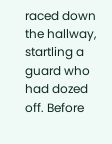raced down the hallway, startling a guard who had dozed off. Before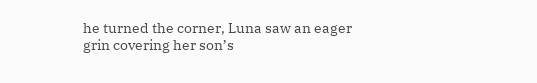he turned the corner, Luna saw an eager grin covering her son’s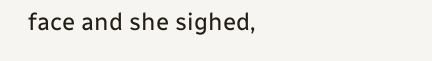face and she sighed,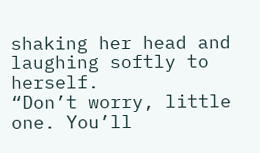shaking her head and laughing softly to herself.
“Don’t worry, little one. You’ll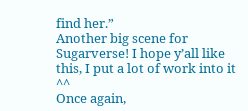find her.”
Another big scene for Sugarverse! I hope y’all like this, I put a lot of work into it ^^
Once again,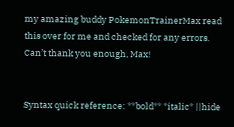my amazing buddy PokemonTrainerMax read this over for me and checked for any errors. Can’t thank you enough, Max!


Syntax quick reference: **bold** *italic* ||hide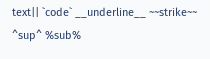text|| `code` __underline__ ~~strike~~ ^sup^ %sub%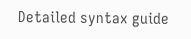Detailed syntax guide